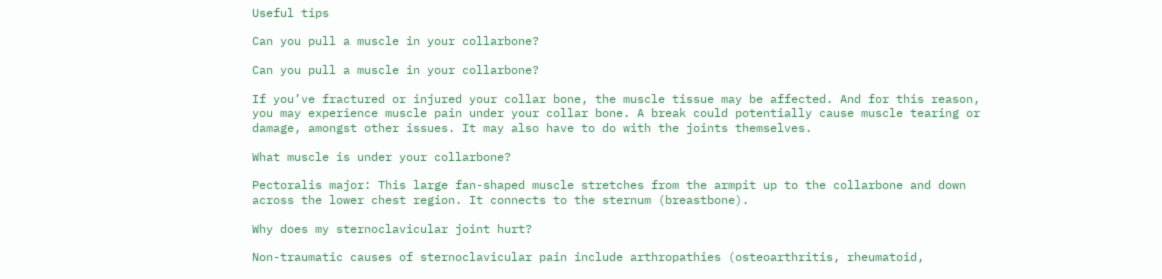Useful tips

Can you pull a muscle in your collarbone?

Can you pull a muscle in your collarbone?

If you’ve fractured or injured your collar bone, the muscle tissue may be affected. And for this reason, you may experience muscle pain under your collar bone. A break could potentially cause muscle tearing or damage, amongst other issues. It may also have to do with the joints themselves.

What muscle is under your collarbone?

Pectoralis major: This large fan-shaped muscle stretches from the armpit up to the collarbone and down across the lower chest region. It connects to the sternum (breastbone).

Why does my sternoclavicular joint hurt?

Non-traumatic causes of sternoclavicular pain include arthropathies (osteoarthritis, rheumatoid,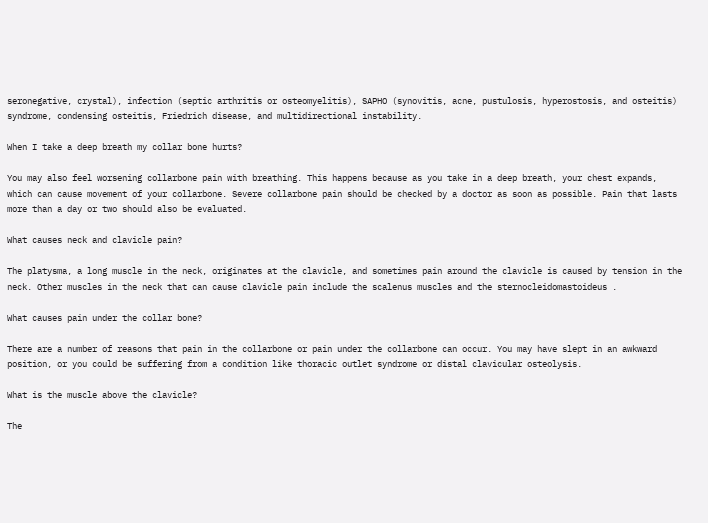seronegative, crystal), infection (septic arthritis or osteomyelitis), SAPHO (synovitis, acne, pustulosis, hyperostosis, and osteitis) syndrome, condensing osteitis, Friedrich disease, and multidirectional instability.

When I take a deep breath my collar bone hurts?

You may also feel worsening collarbone pain with breathing. This happens because as you take in a deep breath, your chest expands, which can cause movement of your collarbone. Severe collarbone pain should be checked by a doctor as soon as possible. Pain that lasts more than a day or two should also be evaluated.

What causes neck and clavicle pain?

The platysma, a long muscle in the neck, originates at the clavicle, and sometimes pain around the clavicle is caused by tension in the neck. Other muscles in the neck that can cause clavicle pain include the scalenus muscles and the sternocleidomastoideus .

What causes pain under the collar bone?

There are a number of reasons that pain in the collarbone or pain under the collarbone can occur. You may have slept in an awkward position, or you could be suffering from a condition like thoracic outlet syndrome or distal clavicular osteolysis.

What is the muscle above the clavicle?

The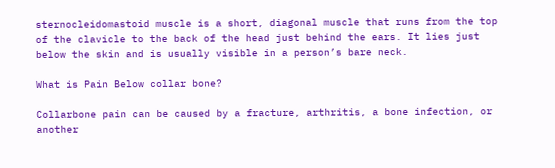sternocleidomastoid muscle is a short, diagonal muscle that runs from the top of the clavicle to the back of the head just behind the ears. It lies just below the skin and is usually visible in a person’s bare neck.

What is Pain Below collar bone?

Collarbone pain can be caused by a fracture, arthritis, a bone infection, or another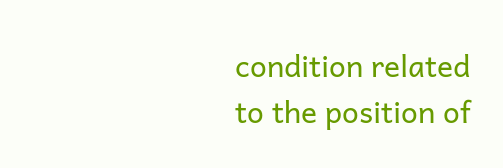condition related to the position of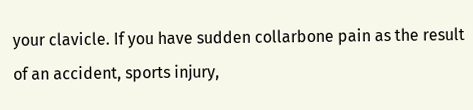your clavicle. If you have sudden collarbone pain as the result of an accident, sports injury,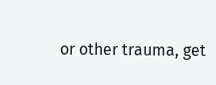or other trauma, get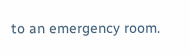to an emergency room.